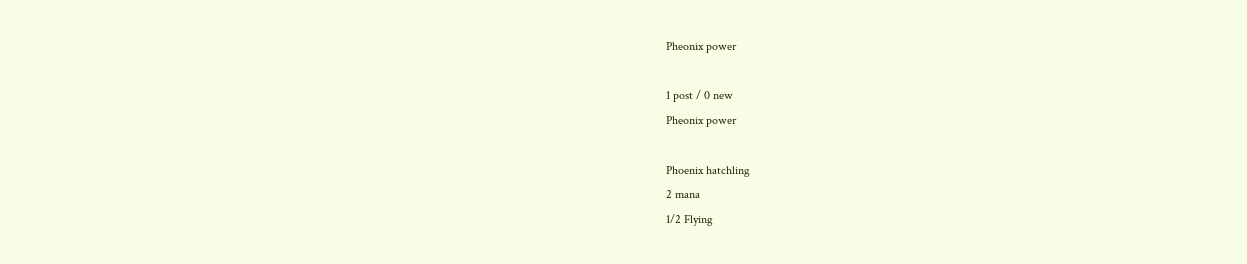Pheonix power

1 post / 0 new
Pheonix power

Phoenix hatchling
2 mana
1/2 Flying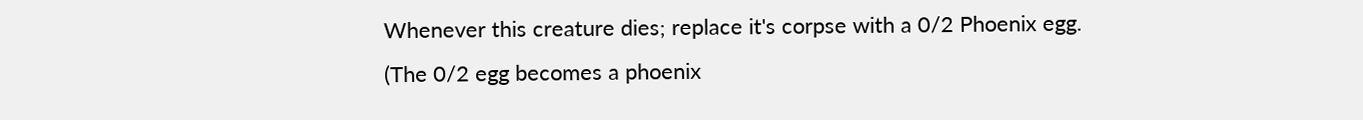Whenever this creature dies; replace it's corpse with a 0/2 Phoenix egg.
(The 0/2 egg becomes a phoenix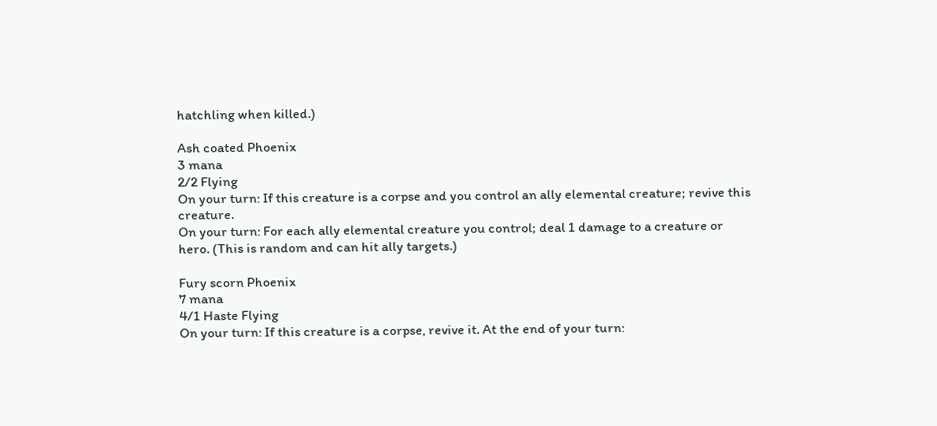hatchling when killed.)

Ash coated Phoenix
3 mana
2/2 Flying
On your turn: If this creature is a corpse and you control an ally elemental creature; revive this creature.
On your turn: For each ally elemental creature you control; deal 1 damage to a creature or hero. (This is random and can hit ally targets.)

Fury scorn Phoenix
7 mana
4/1 Haste Flying
On your turn: If this creature is a corpse, revive it. At the end of your turn: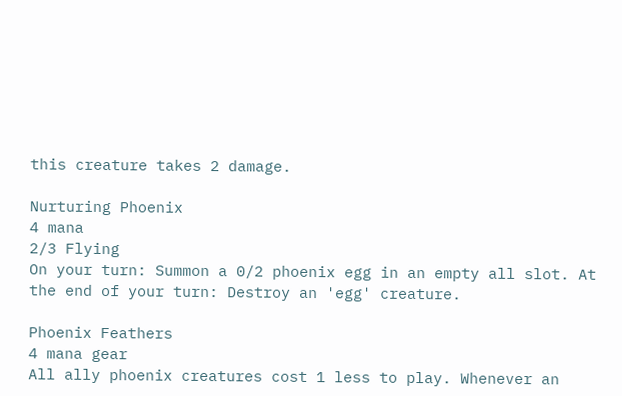this creature takes 2 damage.

Nurturing Phoenix
4 mana
2/3 Flying
On your turn: Summon a 0/2 phoenix egg in an empty all slot. At the end of your turn: Destroy an 'egg' creature.

Phoenix Feathers
4 mana gear
All ally phoenix creatures cost 1 less to play. Whenever an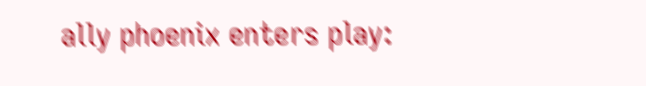ally phoenix enters play: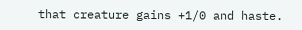that creature gains +1/0 and haste.